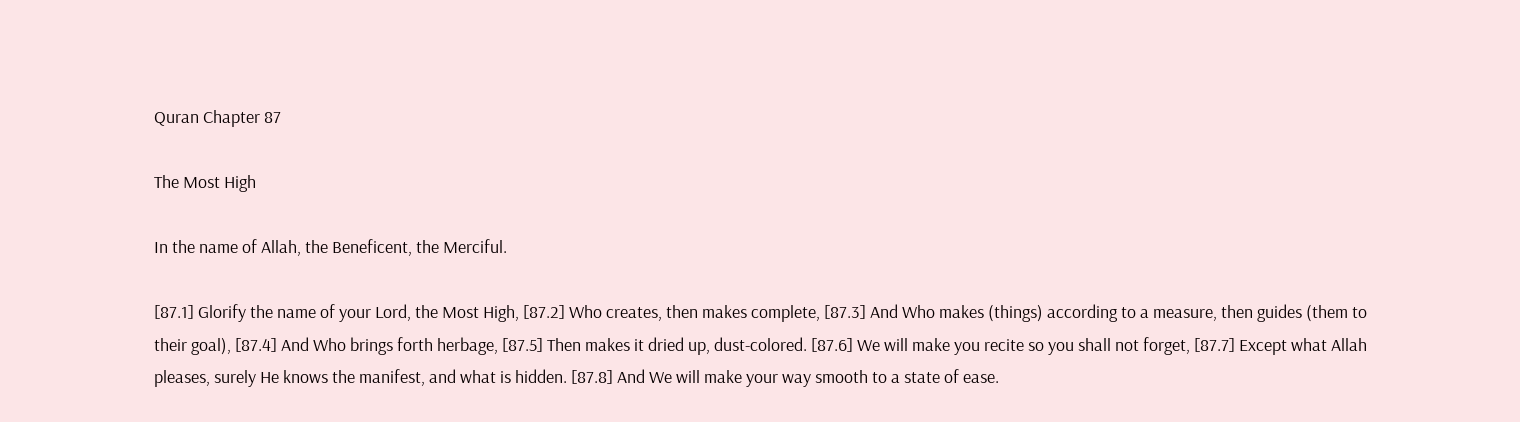Quran Chapter 87

The Most High

In the name of Allah, the Beneficent, the Merciful.

[87.1] Glorify the name of your Lord, the Most High, [87.2] Who creates, then makes complete, [87.3] And Who makes (things) according to a measure, then guides (them to their goal), [87.4] And Who brings forth herbage, [87.5] Then makes it dried up, dust-colored. [87.6] We will make you recite so you shall not forget, [87.7] Except what Allah pleases, surely He knows the manifest, and what is hidden. [87.8] And We will make your way smooth to a state of ease.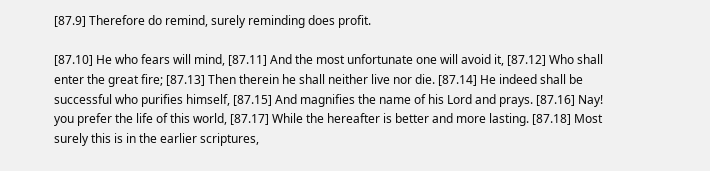[87.9] Therefore do remind, surely reminding does profit.

[87.10] He who fears will mind, [87.11] And the most unfortunate one will avoid it, [87.12] Who shall enter the great fire; [87.13] Then therein he shall neither live nor die. [87.14] He indeed shall be successful who purifies himself, [87.15] And magnifies the name of his Lord and prays. [87.16] Nay! you prefer the life of this world, [87.17] While the hereafter is better and more lasting. [87.18] Most surely this is in the earlier scriptures,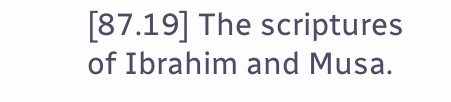[87.19] The scriptures of Ibrahim and Musa.